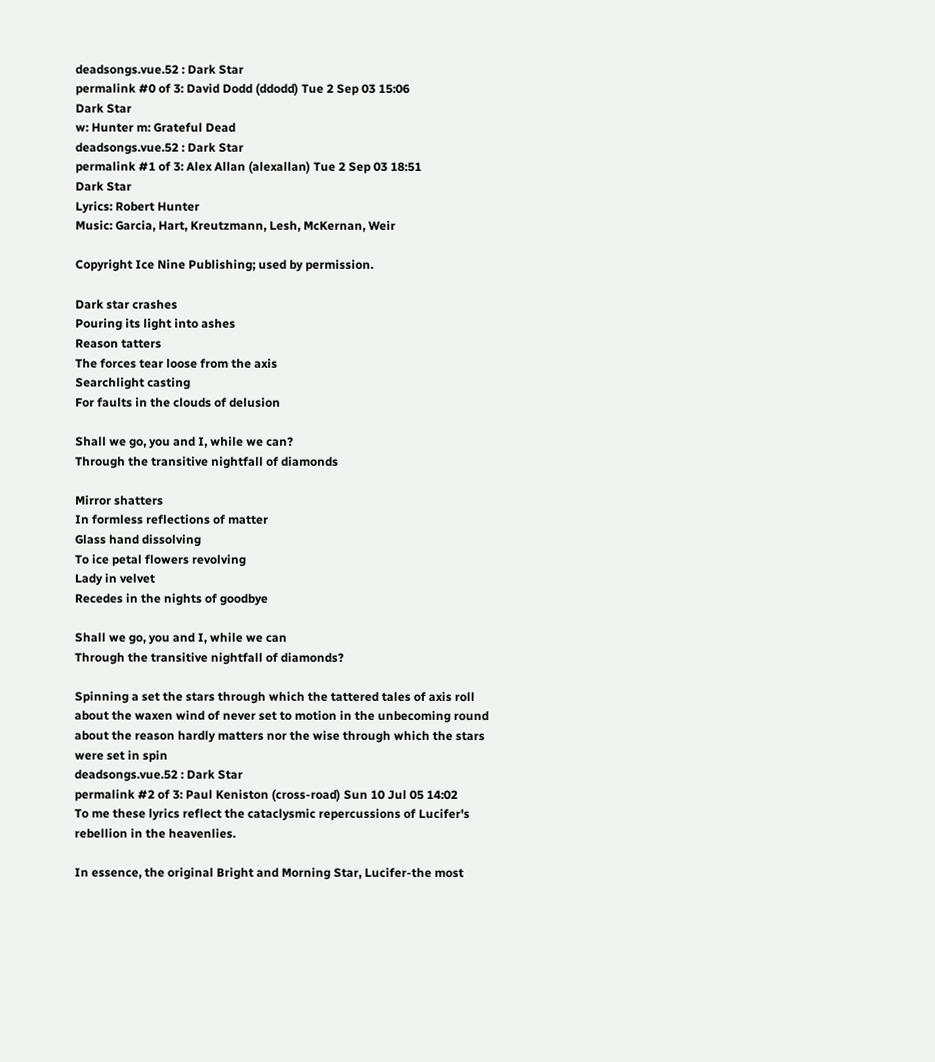deadsongs.vue.52 : Dark Star
permalink #0 of 3: David Dodd (ddodd) Tue 2 Sep 03 15:06
Dark Star
w: Hunter m: Grateful Dead
deadsongs.vue.52 : Dark Star
permalink #1 of 3: Alex Allan (alexallan) Tue 2 Sep 03 18:51
Dark Star
Lyrics: Robert Hunter
Music: Garcia, Hart, Kreutzmann, Lesh, McKernan, Weir

Copyright Ice Nine Publishing; used by permission.

Dark star crashes
Pouring its light into ashes
Reason tatters
The forces tear loose from the axis
Searchlight casting
For faults in the clouds of delusion

Shall we go, you and I, while we can?
Through the transitive nightfall of diamonds

Mirror shatters
In formless reflections of matter
Glass hand dissolving
To ice petal flowers revolving
Lady in velvet
Recedes in the nights of goodbye

Shall we go, you and I, while we can
Through the transitive nightfall of diamonds?

Spinning a set the stars through which the tattered tales of axis roll
about the waxen wind of never set to motion in the unbecoming round
about the reason hardly matters nor the wise through which the stars
were set in spin
deadsongs.vue.52 : Dark Star
permalink #2 of 3: Paul Keniston (cross-road) Sun 10 Jul 05 14:02
To me these lyrics reflect the cataclysmic repercussions of Lucifer's
rebellion in the heavenlies.

In essence, the original Bright and Morning Star, Lucifer-the most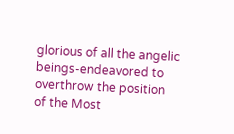glorious of all the angelic beings-endeavored to overthrow the position
of the Most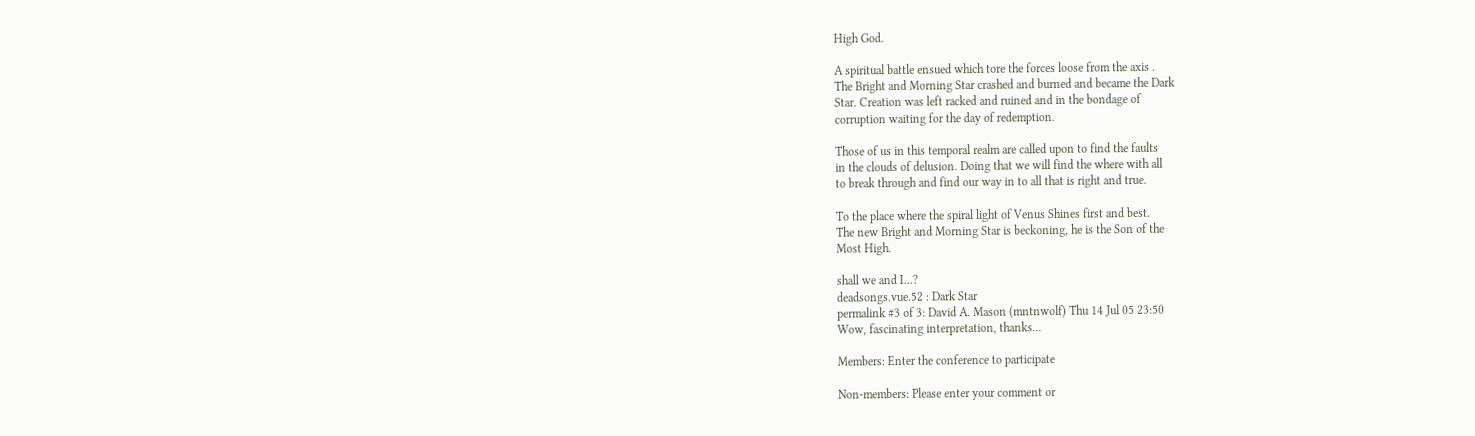High God.

A spiritual battle ensued which tore the forces loose from the axis .
The Bright and Morning Star crashed and burned and became the Dark
Star. Creation was left racked and ruined and in the bondage of
corruption waiting for the day of redemption.

Those of us in this temporal realm are called upon to find the faults
in the clouds of delusion. Doing that we will find the where with all
to break through and find our way in to all that is right and true.

To the place where the spiral light of Venus Shines first and best.
The new Bright and Morning Star is beckoning, he is the Son of the
Most High.

shall we and I...?
deadsongs.vue.52 : Dark Star
permalink #3 of 3: David A. Mason (mntnwolf) Thu 14 Jul 05 23:50
Wow, fascinating interpretation, thanks...

Members: Enter the conference to participate

Non-members: Please enter your comment or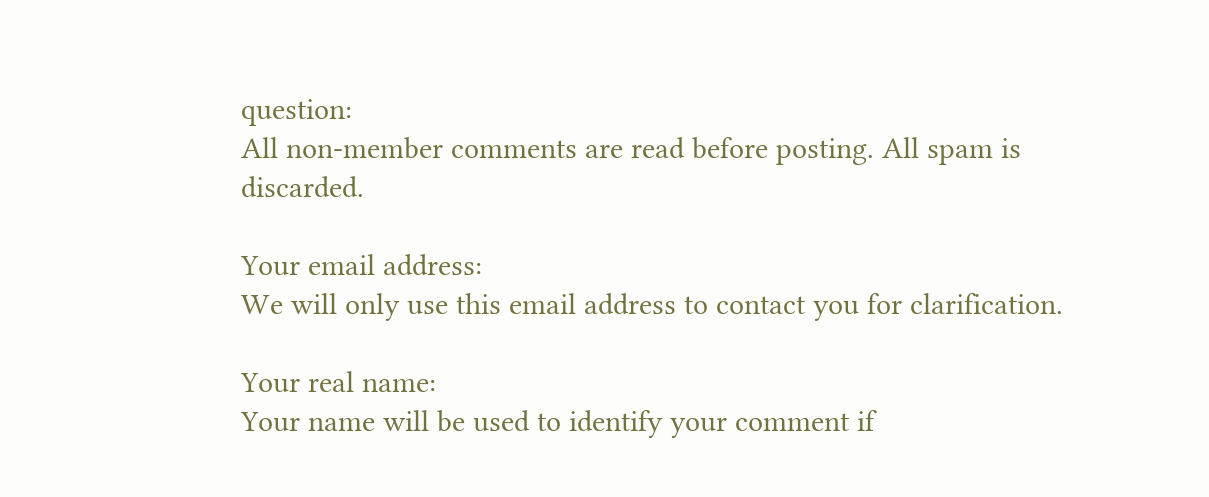question:
All non-member comments are read before posting. All spam is discarded.

Your email address:
We will only use this email address to contact you for clarification.

Your real name:
Your name will be used to identify your comment if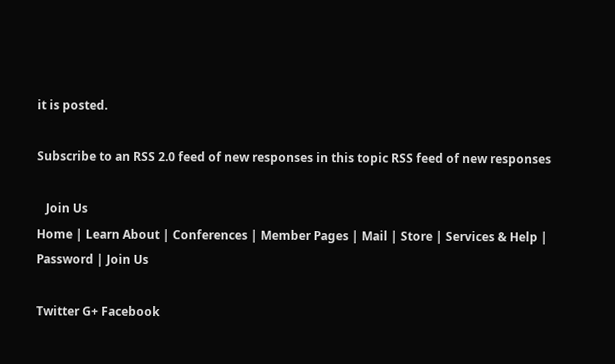it is posted.

Subscribe to an RSS 2.0 feed of new responses in this topic RSS feed of new responses

   Join Us
Home | Learn About | Conferences | Member Pages | Mail | Store | Services & Help | Password | Join Us

Twitter G+ Facebook